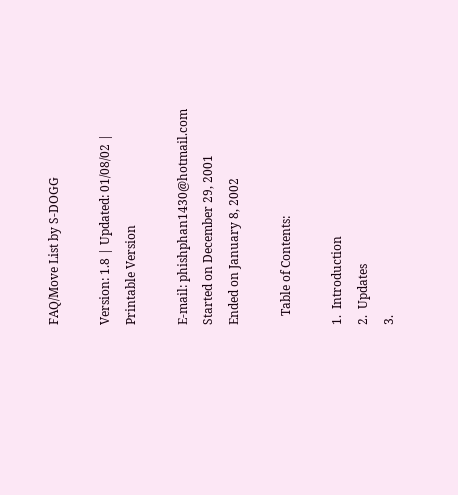FAQ/Move List by S-DOGG

Version: 1.8 | Updated: 01/08/02 | Printable Version

E-mail: phishphan1430@hotmail.com
Started on December 29, 2001
Ended on January 8, 2002

   Table of Contents:

1.  Introduction
2.  Updates
3.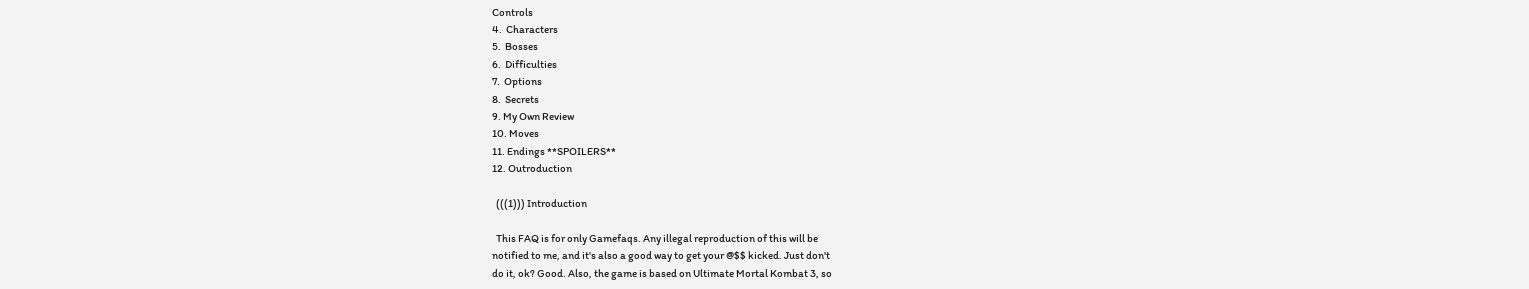Controls
4.  Characters
5.  Bosses
6.  Difficulties
7.  Options
8.  Secrets
9. My Own Review
10. Moves
11. Endings **SPOILERS**
12. Outroduction

  (((1))) Introduction

  This FAQ is for only Gamefaqs. Any illegal reproduction of this will be
notified to me, and it's also a good way to get your @$$ kicked. Just don't
do it, ok? Good. Also, the game is based on Ultimate Mortal Kombat 3, so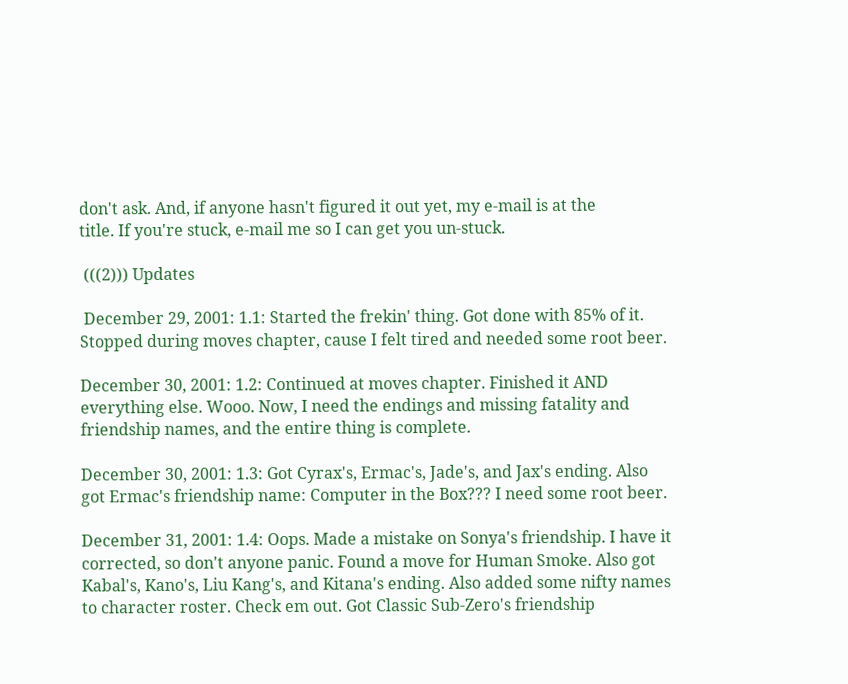don't ask. And, if anyone hasn't figured it out yet, my e-mail is at the
title. If you're stuck, e-mail me so I can get you un-stuck.

 (((2))) Updates

 December 29, 2001: 1.1: Started the frekin' thing. Got done with 85% of it.
Stopped during moves chapter, cause I felt tired and needed some root beer.

December 30, 2001: 1.2: Continued at moves chapter. Finished it AND
everything else. Wooo. Now, I need the endings and missing fatality and
friendship names, and the entire thing is complete.

December 30, 2001: 1.3: Got Cyrax's, Ermac's, Jade's, and Jax's ending. Also
got Ermac's friendship name: Computer in the Box??? I need some root beer.

December 31, 2001: 1.4: Oops. Made a mistake on Sonya's friendship. I have it
corrected, so don't anyone panic. Found a move for Human Smoke. Also got
Kabal's, Kano's, Liu Kang's, and Kitana's ending. Also added some nifty names
to character roster. Check em out. Got Classic Sub-Zero's friendship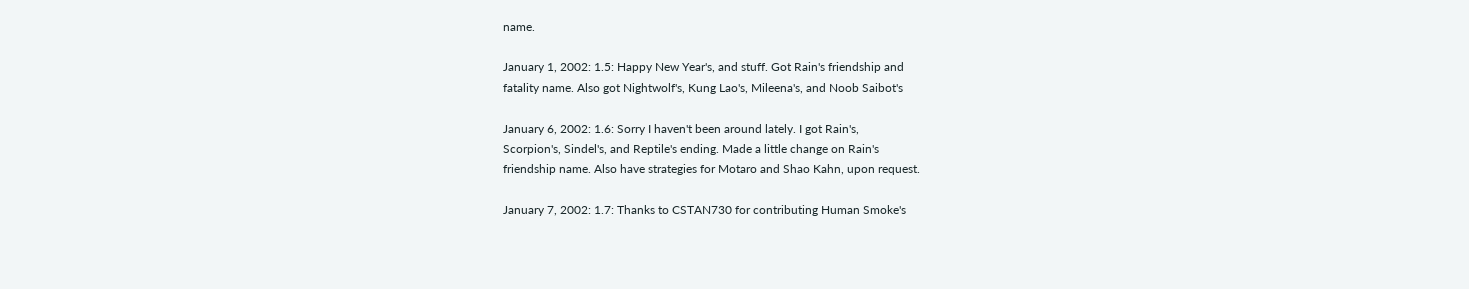name.

January 1, 2002: 1.5: Happy New Year's, and stuff. Got Rain's friendship and
fatality name. Also got Nightwolf's, Kung Lao's, Mileena's, and Noob Saibot's

January 6, 2002: 1.6: Sorry I haven't been around lately. I got Rain's,
Scorpion's, Sindel's, and Reptile's ending. Made a little change on Rain's
friendship name. Also have strategies for Motaro and Shao Kahn, upon request.

January 7, 2002: 1.7: Thanks to CSTAN730 for contributing Human Smoke's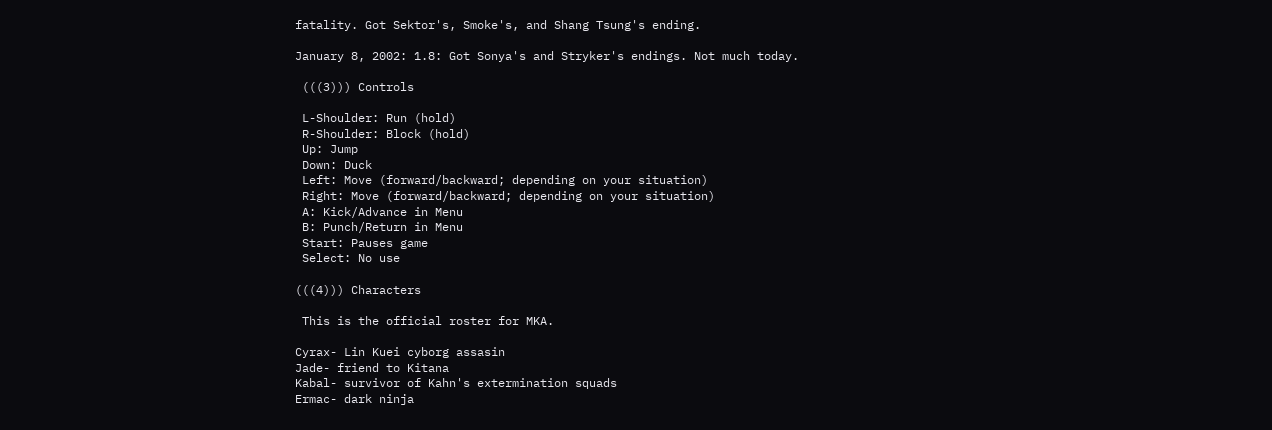fatality. Got Sektor's, Smoke's, and Shang Tsung's ending.

January 8, 2002: 1.8: Got Sonya's and Stryker's endings. Not much today.

 (((3))) Controls

 L-Shoulder: Run (hold)
 R-Shoulder: Block (hold)
 Up: Jump
 Down: Duck
 Left: Move (forward/backward; depending on your situation)
 Right: Move (forward/backward; depending on your situation)
 A: Kick/Advance in Menu
 B: Punch/Return in Menu
 Start: Pauses game
 Select: No use

(((4))) Characters

 This is the official roster for MKA.

Cyrax- Lin Kuei cyborg assasin
Jade- friend to Kitana
Kabal- survivor of Kahn's extermination squads
Ermac- dark ninja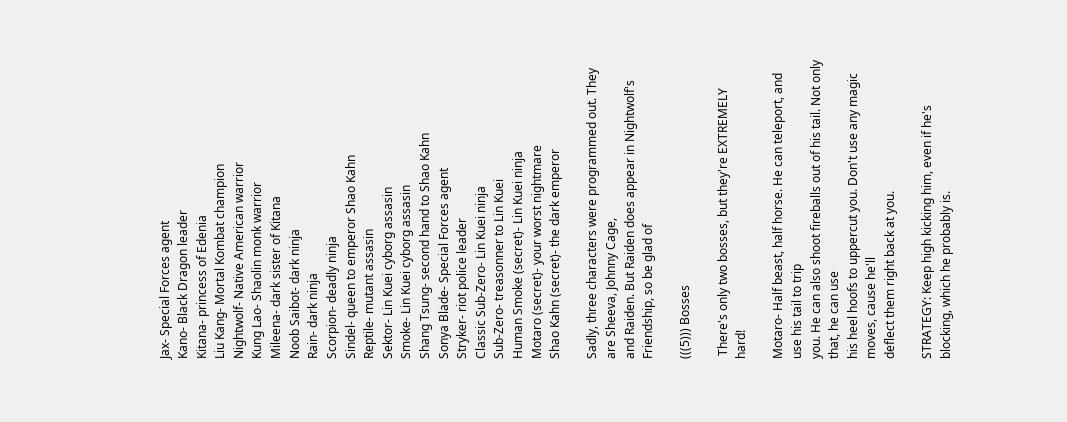Jax- Special Forces agent
Kano- Black Dragon leader
Kitana- princess of Edenia
Liu Kang- Mortal Kombat champion
Nightwolf- Native American warrior
Kung Lao- Shaolin monk warrior
Mileena- dark sister of Kitana
Noob Saibot- dark ninja
Rain- dark ninja
Scorpion- deadly ninja
Sindel- queen to emperor Shao Kahn
Reptile- mutant assasin
Sektor- Lin Kuei cyborg assasin
Smoke- Lin Kuei cyborg assasin
Shang Tsung- second hand to Shao Kahn
Sonya Blade- Special Forces agent
Stryker- riot police leader
Classic Sub-Zero- Lin Kuei ninja
Sub-Zero- treasonner to Lin Kuei
Human Smoke (secret)- Lin Kuei ninja
Motaro (secret)- your worst nightmare
Shao Kahn (secret)- the dark emperor

Sadly, three characters were programmed out. They are Sheeva, Johnny Cage,
and Raiden. But Raiden does appear in Nightwolf's Friendship, so be glad of

(((5))) Bosses

 There's only two bosses, but they're EXTREMELY hard!

Motaro- Half beast, half horse. He can teleport, and use his tail to trip
you. He can also shoot fireballs out of his tail. Not only that, he can use
his heel hoofs to uppercut you. Don't use any magic moves, cause he'll
deflect them right back at you.

STRATEGY: Keep high kicking him, even if he's blocking, which he probably is.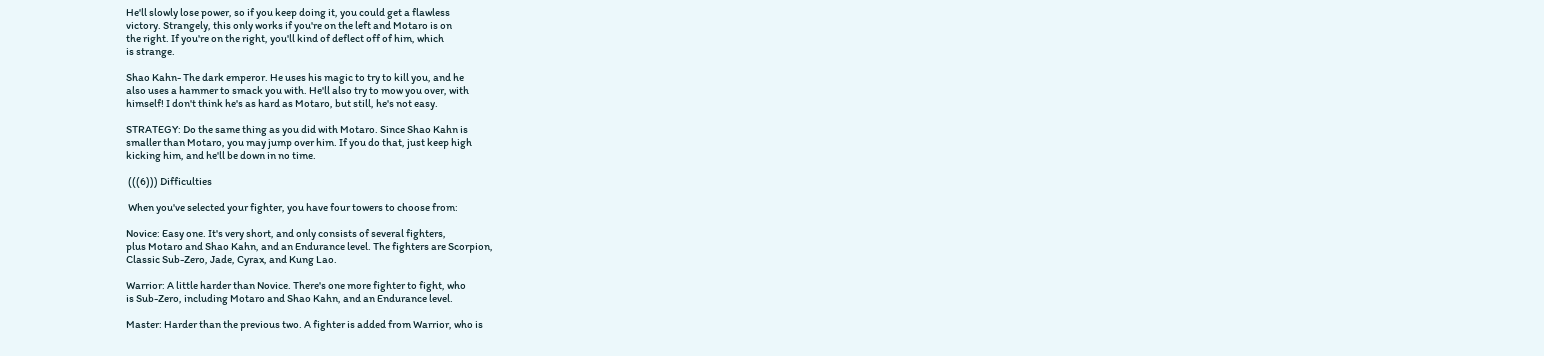He'll slowly lose power, so if you keep doing it, you could get a flawless
victory. Strangely, this only works if you're on the left and Motaro is on
the right. If you're on the right, you'll kind of deflect off of him, which
is strange.

Shao Kahn- The dark emperor. He uses his magic to try to kill you, and he
also uses a hammer to smack you with. He'll also try to mow you over, with
himself! I don't think he's as hard as Motaro, but still, he's not easy.

STRATEGY: Do the same thing as you did with Motaro. Since Shao Kahn is
smaller than Motaro, you may jump over him. If you do that, just keep high
kicking him, and he'll be down in no time.

 (((6))) Difficulties

 When you've selected your fighter, you have four towers to choose from:

Novice: Easy one. It's very short, and only consists of several fighters,
plus Motaro and Shao Kahn, and an Endurance level. The fighters are Scorpion,
Classic Sub-Zero, Jade, Cyrax, and Kung Lao.

Warrior: A little harder than Novice. There's one more fighter to fight, who
is Sub-Zero, including Motaro and Shao Kahn, and an Endurance level.

Master: Harder than the previous two. A fighter is added from Warrior, who is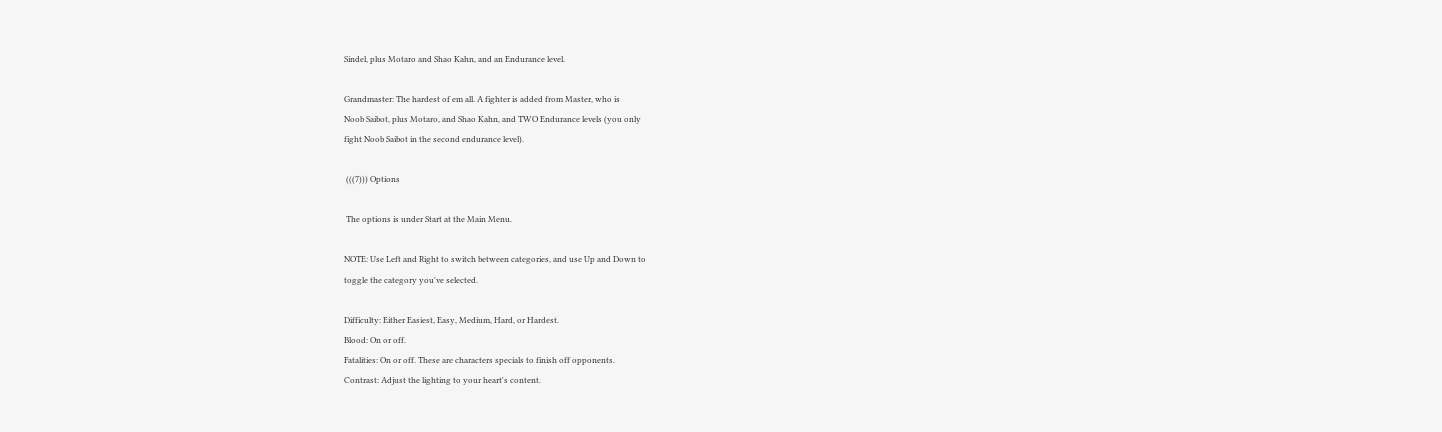Sindel, plus Motaro and Shao Kahn, and an Endurance level.

Grandmaster: The hardest of em all. A fighter is added from Master, who is
Noob Saibot, plus Motaro, and Shao Kahn, and TWO Endurance levels (you only
fight Noob Saibot in the second endurance level).

 (((7))) Options

 The options is under Start at the Main Menu.

NOTE: Use Left and Right to switch between categories, and use Up and Down to
toggle the category you've selected.

Difficulty: Either Easiest, Easy, Medium, Hard, or Hardest.
Blood: On or off.
Fatalities: On or off. These are characters specials to finish off opponents.
Contrast: Adjust the lighting to your heart's content.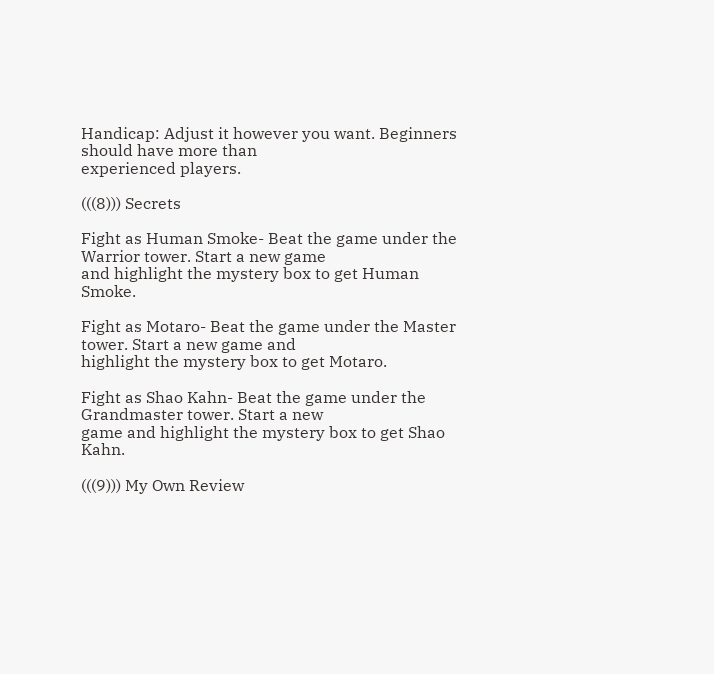Handicap: Adjust it however you want. Beginners should have more than
experienced players.

(((8))) Secrets

Fight as Human Smoke- Beat the game under the Warrior tower. Start a new game
and highlight the mystery box to get Human Smoke.

Fight as Motaro- Beat the game under the Master tower. Start a new game and
highlight the mystery box to get Motaro.

Fight as Shao Kahn- Beat the game under the Grandmaster tower. Start a new
game and highlight the mystery box to get Shao Kahn.

(((9))) My Own Review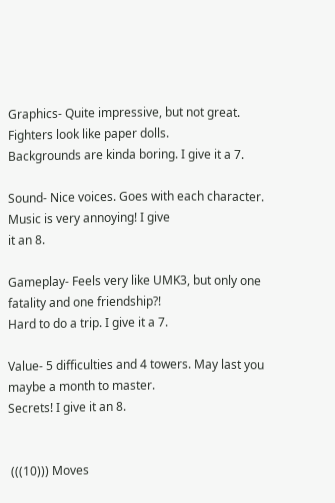Graphics- Quite impressive, but not great. Fighters look like paper dolls.
Backgrounds are kinda boring. I give it a 7.

Sound- Nice voices. Goes with each character. Music is very annoying! I give
it an 8.

Gameplay- Feels very like UMK3, but only one fatality and one friendship?!
Hard to do a trip. I give it a 7.

Value- 5 difficulties and 4 towers. May last you maybe a month to master.
Secrets! I give it an 8.


 (((10))) Moves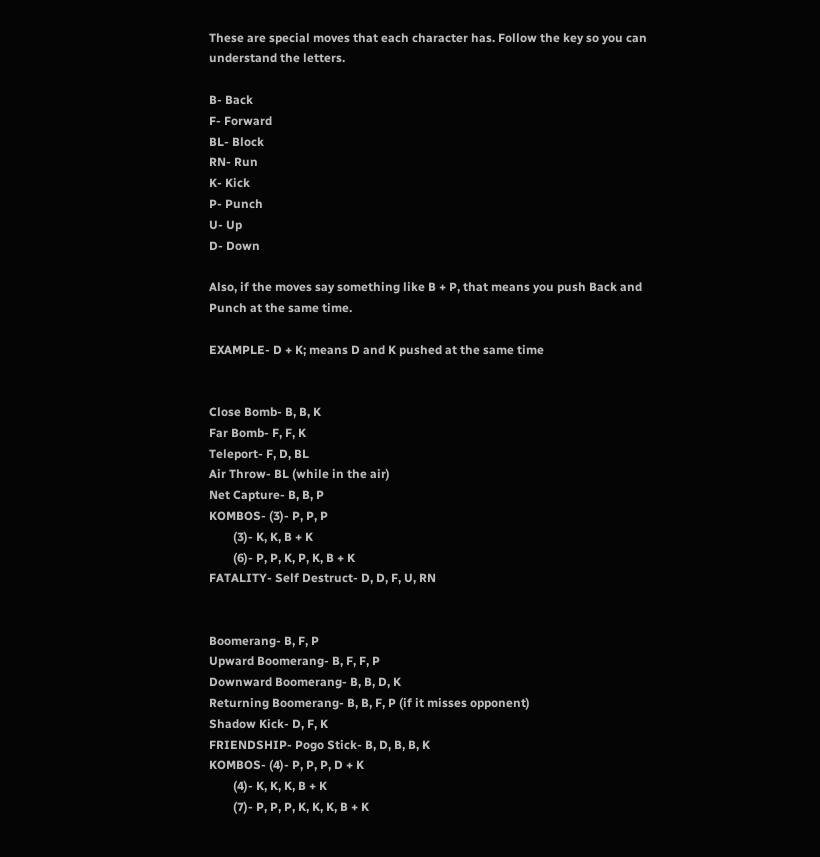These are special moves that each character has. Follow the key so you can
understand the letters.

B- Back
F- Forward
BL- Block
RN- Run
K- Kick
P- Punch
U- Up
D- Down

Also, if the moves say something like B + P, that means you push Back and
Punch at the same time.

EXAMPLE- D + K; means D and K pushed at the same time


Close Bomb- B, B, K
Far Bomb- F, F, K
Teleport- F, D, BL
Air Throw- BL (while in the air)
Net Capture- B, B, P
KOMBOS- (3)- P, P, P
        (3)- K, K, B + K
        (6)- P, P, K, P, K, B + K
FATALITY- Self Destruct- D, D, F, U, RN


Boomerang- B, F, P
Upward Boomerang- B, F, F, P
Downward Boomerang- B, B, D, K
Returning Boomerang- B, B, F, P (if it misses opponent)
Shadow Kick- D, F, K
FRIENDSHIP- Pogo Stick- B, D, B, B, K
KOMBOS- (4)- P, P, P, D + K
        (4)- K, K, K, B + K
        (7)- P, P, P, K, K, K, B + K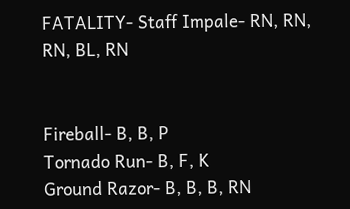FATALITY- Staff Impale- RN, RN, RN, BL, RN


Fireball- B, B, P
Tornado Run- B, F, K
Ground Razor- B, B, B, RN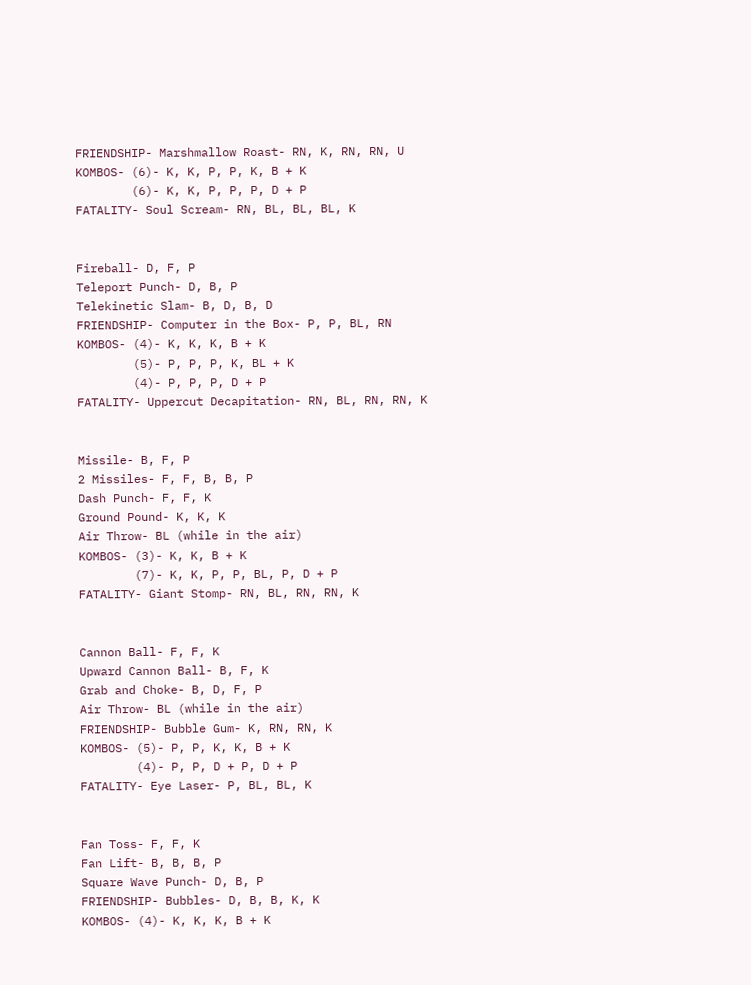FRIENDSHIP- Marshmallow Roast- RN, K, RN, RN, U
KOMBOS- (6)- K, K, P, P, K, B + K
        (6)- K, K, P, P, P, D + P
FATALITY- Soul Scream- RN, BL, BL, BL, K


Fireball- D, F, P
Teleport Punch- D, B, P
Telekinetic Slam- B, D, B, D
FRIENDSHIP- Computer in the Box- P, P, BL, RN
KOMBOS- (4)- K, K, K, B + K
        (5)- P, P, P, K, BL + K
        (4)- P, P, P, D + P
FATALITY- Uppercut Decapitation- RN, BL, RN, RN, K


Missile- B, F, P
2 Missiles- F, F, B, B, P
Dash Punch- F, F, K
Ground Pound- K, K, K
Air Throw- BL (while in the air)
KOMBOS- (3)- K, K, B + K
        (7)- K, K, P, P, BL, P, D + P
FATALITY- Giant Stomp- RN, BL, RN, RN, K


Cannon Ball- F, F, K
Upward Cannon Ball- B, F, K
Grab and Choke- B, D, F, P
Air Throw- BL (while in the air)
FRIENDSHIP- Bubble Gum- K, RN, RN, K
KOMBOS- (5)- P, P, K, K, B + K
        (4)- P, P, D + P, D + P
FATALITY- Eye Laser- P, BL, BL, K


Fan Toss- F, F, K
Fan Lift- B, B, B, P
Square Wave Punch- D, B, P
FRIENDSHIP- Bubbles- D, B, B, K, K
KOMBOS- (4)- K, K, K, B + K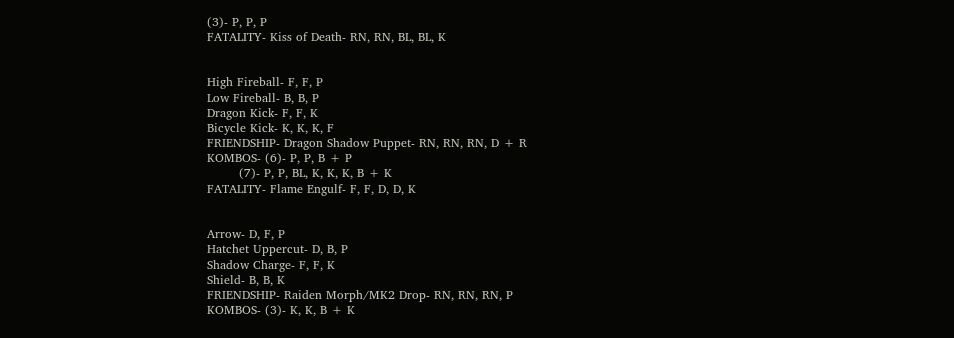(3)- P, P, P
FATALITY- Kiss of Death- RN, RN, BL, BL, K


High Fireball- F, F, P
Low Fireball- B, B, P
Dragon Kick- F, F, K
Bicycle Kick- K, K, K, F
FRIENDSHIP- Dragon Shadow Puppet- RN, RN, RN, D + R
KOMBOS- (6)- P, P, B + P
        (7)- P, P, BL, K, K, K, B + K
FATALITY- Flame Engulf- F, F, D, D, K


Arrow- D, F, P
Hatchet Uppercut- D, B, P
Shadow Charge- F, F, K
Shield- B, B, K
FRIENDSHIP- Raiden Morph/MK2 Drop- RN, RN, RN, P
KOMBOS- (3)- K, K, B + K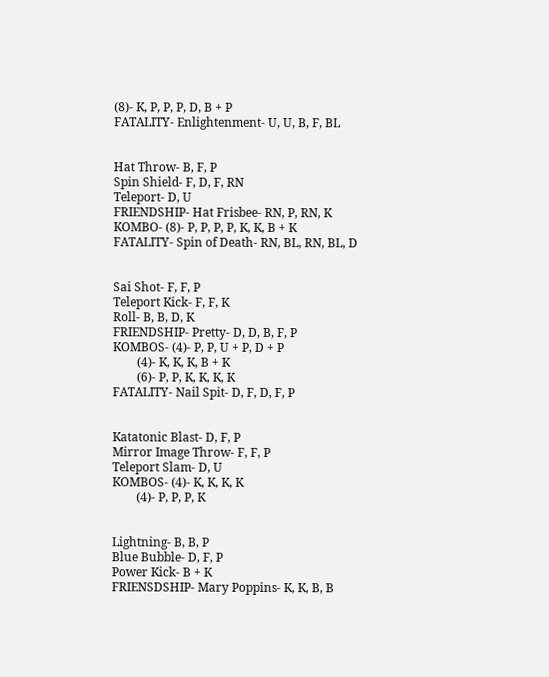(8)- K, P, P, P, D, B + P
FATALITY- Enlightenment- U, U, B, F, BL


Hat Throw- B, F, P
Spin Shield- F, D, F, RN
Teleport- D, U
FRIENDSHIP- Hat Frisbee- RN, P, RN, K
KOMBO- (8)- P, P, P, P, K, K, B + K
FATALITY- Spin of Death- RN, BL, RN, BL, D


Sai Shot- F, F, P
Teleport Kick- F, F, K
Roll- B, B, D, K
FRIENDSHIP- Pretty- D, D, B, F, P
KOMBOS- (4)- P, P, U + P, D + P
        (4)- K, K, K, B + K
        (6)- P, P, K, K, K, K
FATALITY- Nail Spit- D, F, D, F, P


Katatonic Blast- D, F, P
Mirror Image Throw- F, F, P
Teleport Slam- D, U
KOMBOS- (4)- K, K, K, K
        (4)- P, P, P, K


Lightning- B, B, P
Blue Bubble- D, F, P
Power Kick- B + K
FRIENSDSHIP- Mary Poppins- K, K, B, B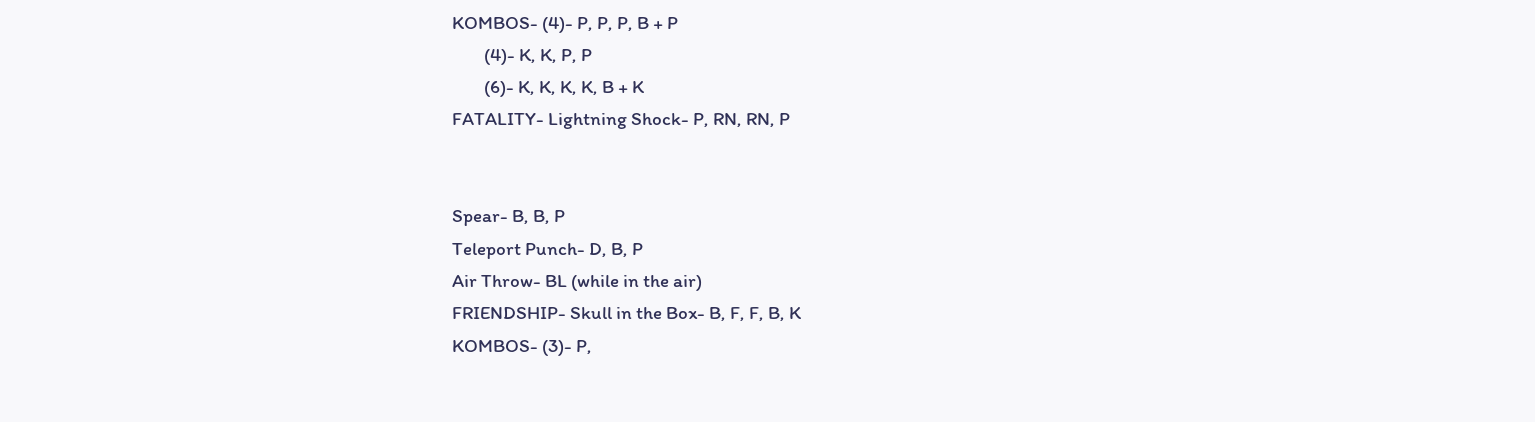KOMBOS- (4)- P, P, P, B + P
        (4)- K, K, P, P
        (6)- K, K, K, K, B + K
FATALITY- Lightning Shock- P, RN, RN, P


Spear- B, B, P
Teleport Punch- D, B, P
Air Throw- BL (while in the air)
FRIENDSHIP- Skull in the Box- B, F, F, B, K
KOMBOS- (3)- P,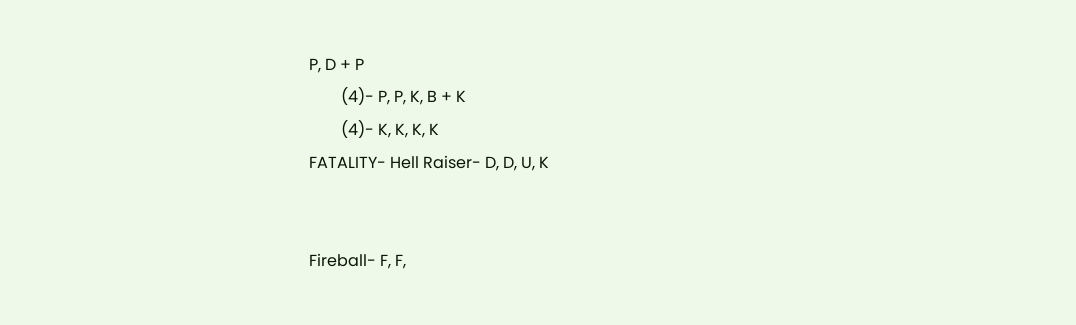P, D + P
        (4)- P, P, K, B + K
        (4)- K, K, K, K
FATALITY- Hell Raiser- D, D, U, K


Fireball- F, F,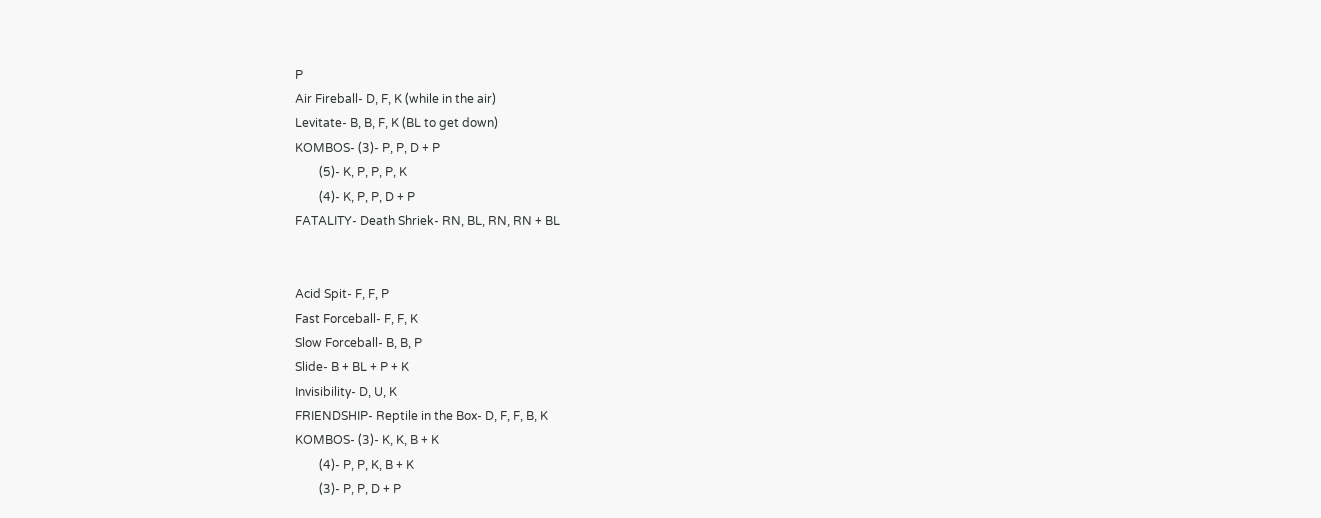P
Air Fireball- D, F, K (while in the air)
Levitate- B, B, F, K (BL to get down)
KOMBOS- (3)- P, P, D + P
        (5)- K, P, P, P, K
        (4)- K, P, P, D + P
FATALITY- Death Shriek- RN, BL, RN, RN + BL


Acid Spit- F, F, P
Fast Forceball- F, F, K
Slow Forceball- B, B, P
Slide- B + BL + P + K
Invisibility- D, U, K
FRIENDSHIP- Reptile in the Box- D, F, F, B, K
KOMBOS- (3)- K, K, B + K
        (4)- P, P, K, B + K
        (3)- P, P, D + P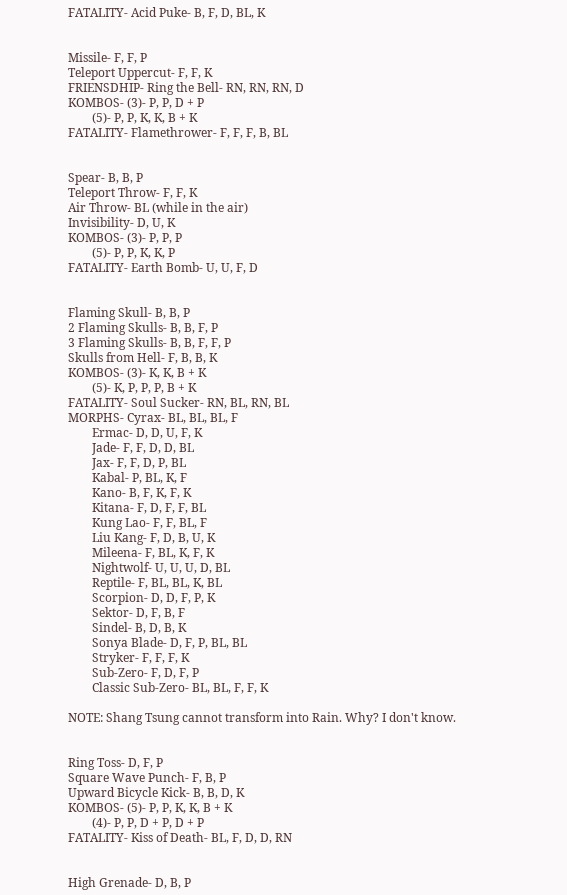FATALITY- Acid Puke- B, F, D, BL, K


Missile- F, F, P
Teleport Uppercut- F, F, K
FRIENSDHIP- Ring the Bell- RN, RN, RN, D
KOMBOS- (3)- P, P, D + P
        (5)- P, P, K, K, B + K
FATALITY- Flamethrower- F, F, F, B, BL


Spear- B, B, P
Teleport Throw- F, F, K
Air Throw- BL (while in the air)
Invisibility- D, U, K
KOMBOS- (3)- P, P, P
        (5)- P, P, K, K, P
FATALITY- Earth Bomb- U, U, F, D


Flaming Skull- B, B, P
2 Flaming Skulls- B, B, F, P
3 Flaming Skulls- B, B, F, F, P
Skulls from Hell- F, B, B, K
KOMBOS- (3)- K, K, B + K
        (5)- K, P, P, P, B + K
FATALITY- Soul Sucker- RN, BL, RN, BL
MORPHS- Cyrax- BL, BL, BL, F
        Ermac- D, D, U, F, K
        Jade- F, F, D, D, BL
        Jax- F, F, D, P, BL
        Kabal- P, BL, K, F
        Kano- B, F, K, F, K
        Kitana- F, D, F, F, BL
        Kung Lao- F, F, BL, F
        Liu Kang- F, D, B, U, K
        Mileena- F, BL, K, F, K
        Nightwolf- U, U, U, D, BL
        Reptile- F, BL, BL, K, BL
        Scorpion- D, D, F, P, K
        Sektor- D, F, B, F
        Sindel- B, D, B, K
        Sonya Blade- D, F, P, BL, BL
        Stryker- F, F, F, K
        Sub-Zero- F, D, F, P
        Classic Sub-Zero- BL, BL, F, F, K

NOTE: Shang Tsung cannot transform into Rain. Why? I don't know.


Ring Toss- D, F, P
Square Wave Punch- F, B, P
Upward Bicycle Kick- B, B, D, K
KOMBOS- (5)- P, P, K, K, B + K
        (4)- P, P, D + P, D + P
FATALITY- Kiss of Death- BL, F, D, D, RN


High Grenade- D, B, P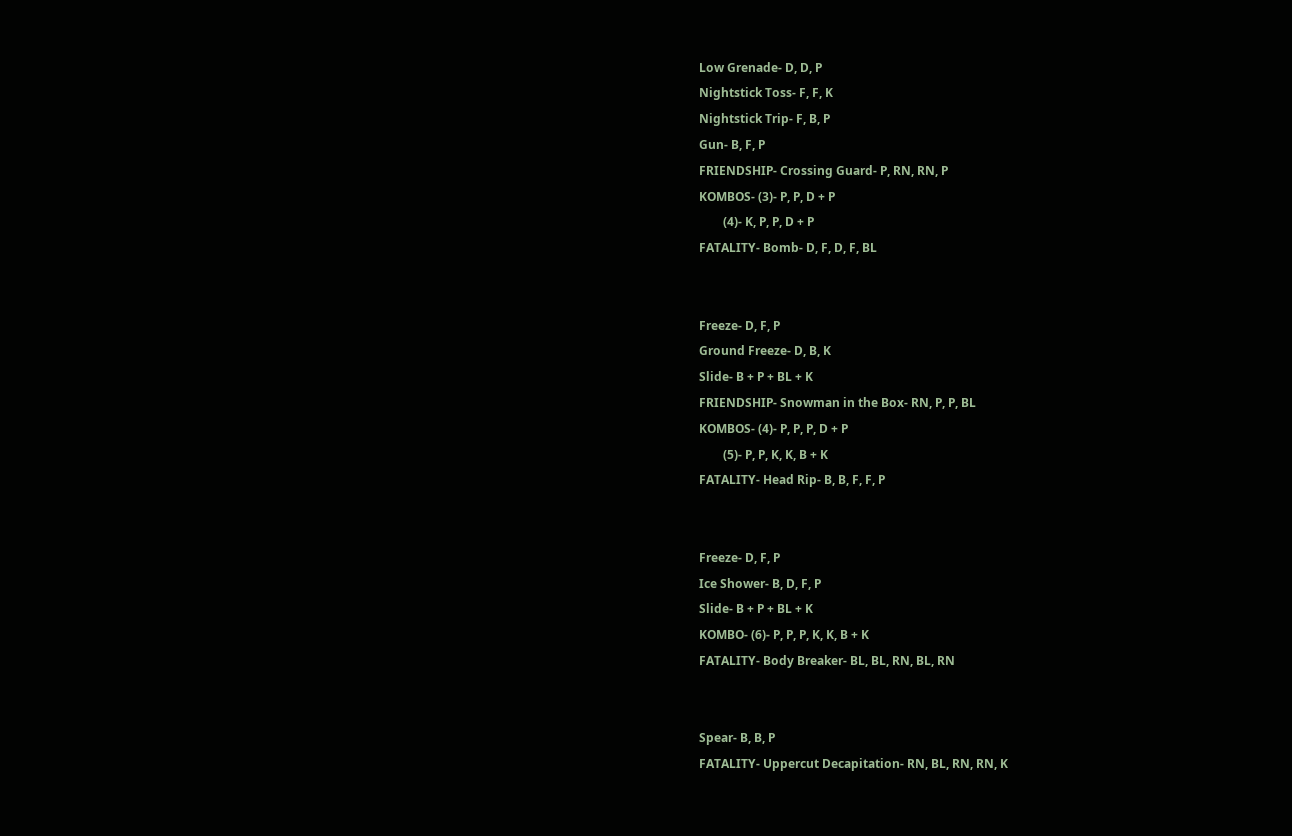Low Grenade- D, D, P
Nightstick Toss- F, F, K
Nightstick Trip- F, B, P
Gun- B, F, P
FRIENDSHIP- Crossing Guard- P, RN, RN, P
KOMBOS- (3)- P, P, D + P
        (4)- K, P, P, D + P
FATALITY- Bomb- D, F, D, F, BL


Freeze- D, F, P
Ground Freeze- D, B, K
Slide- B + P + BL + K
FRIENDSHIP- Snowman in the Box- RN, P, P, BL
KOMBOS- (4)- P, P, P, D + P
        (5)- P, P, K, K, B + K
FATALITY- Head Rip- B, B, F, F, P


Freeze- D, F, P
Ice Shower- B, D, F, P
Slide- B + P + BL + K
KOMBO- (6)- P, P, P, K, K, B + K
FATALITY- Body Breaker- BL, BL, RN, BL, RN


Spear- B, B, P
FATALITY- Uppercut Decapitation- RN, BL, RN, RN, K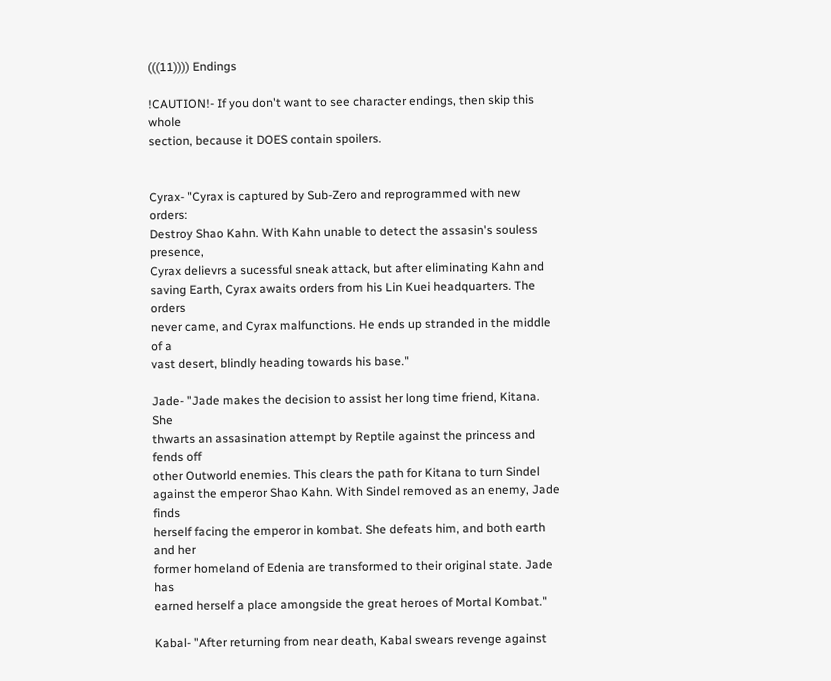(((11)))) Endings

!CAUTION!- If you don't want to see character endings, then skip this whole
section, because it DOES contain spoilers.


Cyrax- "Cyrax is captured by Sub-Zero and reprogrammed with new orders:
Destroy Shao Kahn. With Kahn unable to detect the assasin's souless presence,
Cyrax delievrs a sucessful sneak attack, but after eliminating Kahn and
saving Earth, Cyrax awaits orders from his Lin Kuei headquarters. The orders
never came, and Cyrax malfunctions. He ends up stranded in the middle of a
vast desert, blindly heading towards his base."

Jade- "Jade makes the decision to assist her long time friend, Kitana. She
thwarts an assasination attempt by Reptile against the princess and fends off
other Outworld enemies. This clears the path for Kitana to turn Sindel
against the emperor Shao Kahn. With Sindel removed as an enemy, Jade finds
herself facing the emperor in kombat. She defeats him, and both earth and her
former homeland of Edenia are transformed to their original state. Jade has
earned herself a place amongside the great heroes of Mortal Kombat."

Kabal- "After returning from near death, Kabal swears revenge against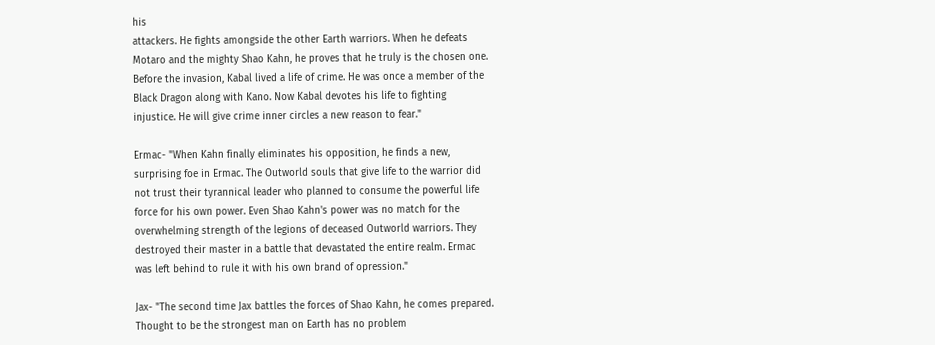his
attackers. He fights amongside the other Earth warriors. When he defeats
Motaro and the mighty Shao Kahn, he proves that he truly is the chosen one.
Before the invasion, Kabal lived a life of crime. He was once a member of the
Black Dragon along with Kano. Now Kabal devotes his life to fighting
injustice. He will give crime inner circles a new reason to fear."

Ermac- "When Kahn finally eliminates his opposition, he finds a new,
surprising foe in Ermac. The Outworld souls that give life to the warrior did
not trust their tyrannical leader who planned to consume the powerful life
force for his own power. Even Shao Kahn's power was no match for the
overwhelming strength of the legions of deceased Outworld warriors. They
destroyed their master in a battle that devastated the entire realm. Ermac
was left behind to rule it with his own brand of opression."

Jax- "The second time Jax battles the forces of Shao Kahn, he comes prepared.
Thought to be the strongest man on Earth has no problem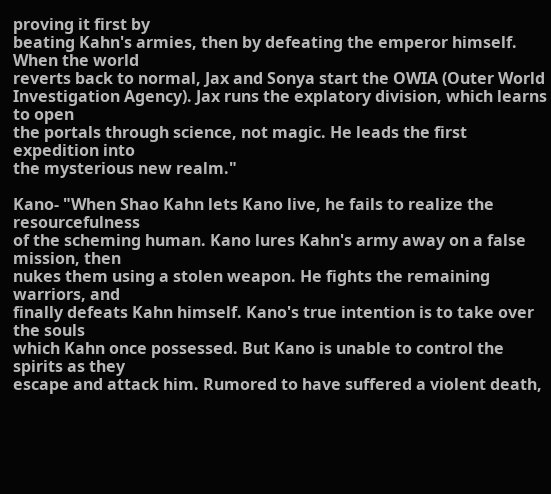proving it first by
beating Kahn's armies, then by defeating the emperor himself. When the world
reverts back to normal, Jax and Sonya start the OWIA (Outer World
Investigation Agency). Jax runs the explatory division, which learns to open
the portals through science, not magic. He leads the first expedition into
the mysterious new realm."

Kano- "When Shao Kahn lets Kano live, he fails to realize the resourcefulness
of the scheming human. Kano lures Kahn's army away on a false mission, then
nukes them using a stolen weapon. He fights the remaining warriors, and
finally defeats Kahn himself. Kano's true intention is to take over the souls
which Kahn once possessed. But Kano is unable to control the spirits as they
escape and attack him. Rumored to have suffered a violent death,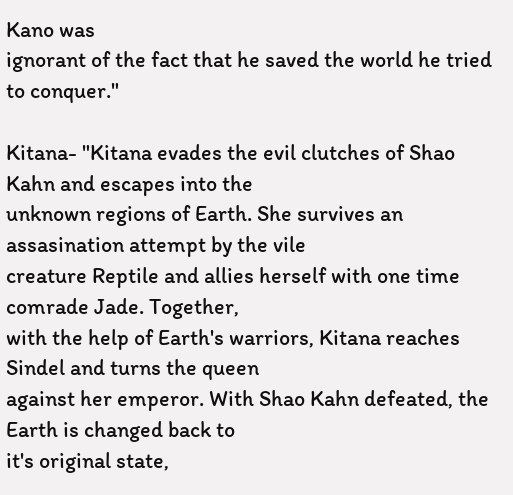Kano was
ignorant of the fact that he saved the world he tried to conquer."

Kitana- "Kitana evades the evil clutches of Shao Kahn and escapes into the
unknown regions of Earth. She survives an assasination attempt by the vile
creature Reptile and allies herself with one time comrade Jade. Together,
with the help of Earth's warriors, Kitana reaches Sindel and turns the queen
against her emperor. With Shao Kahn defeated, the Earth is changed back to
it's original state,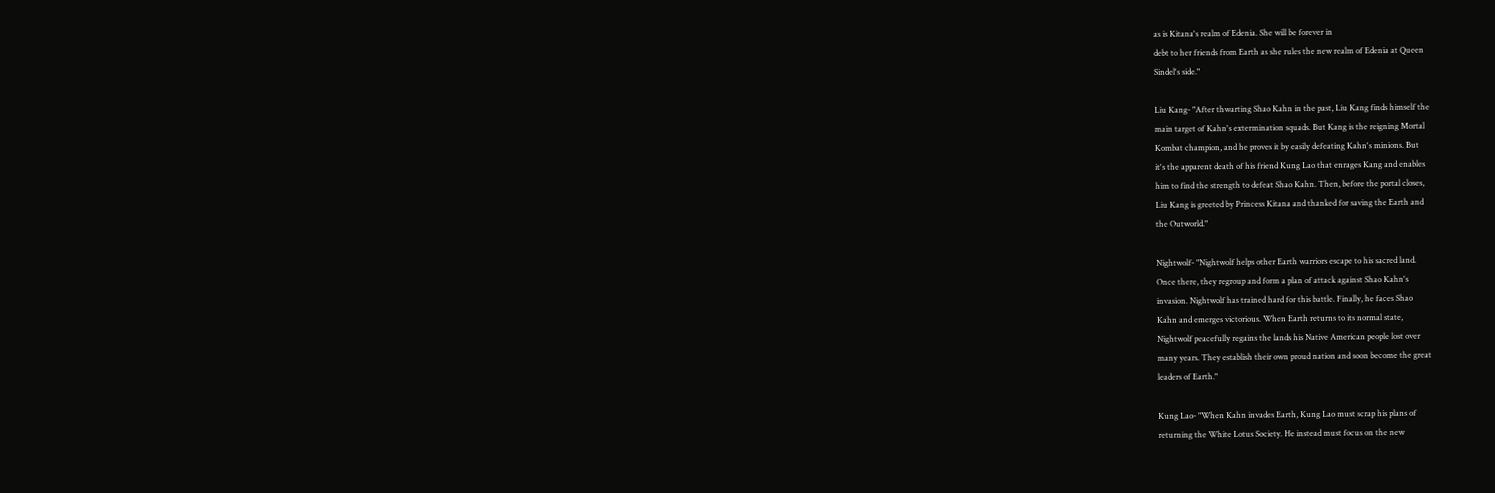as is Kitana's realm of Edenia. She will be forever in
debt to her friends from Earth as she rules the new realm of Edenia at Queen
Sindel's side."

Liu Kang- "After thwarting Shao Kahn in the past, Liu Kang finds himself the
main target of Kahn's extermination squads. But Kang is the reigning Mortal
Kombat champion, and he proves it by easily defeating Kahn's minions. But
it's the apparent death of his friend Kung Lao that enrages Kang and enables
him to find the strength to defeat Shao Kahn. Then, before the portal closes,
Liu Kang is greeted by Princess Kitana and thanked for saving the Earth and
the Outworld."

Nightwolf- "Nightwolf helps other Earth warriors escape to his sacred land.
Once there, they regroup and form a plan of attack against Shao Kahn's
invasion. Nightwolf has trained hard for this battle. Finally, he faces Shao
Kahn and emerges victorious. When Earth returns to its normal state,
Nightwolf peacefully regains the lands his Native American people lost over
many years. They establish their own proud nation and soon become the great
leaders of Earth."

Kung Lao- "When Kahn invades Earth, Kung Lao must scrap his plans of
returning the White Lotus Society. He instead must focus on the new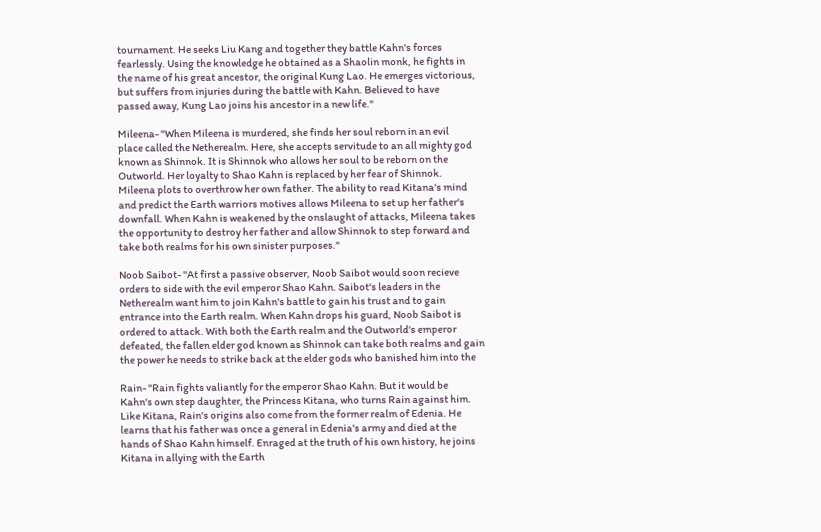tournament. He seeks Liu Kang and together they battle Kahn's forces
fearlessly. Using the knowledge he obtained as a Shaolin monk, he fights in
the name of his great ancestor, the original Kung Lao. He emerges victorious,
but suffers from injuries during the battle with Kahn. Believed to have
passed away, Kung Lao joins his ancestor in a new life."

Mileena- "When Mileena is murdered, she finds her soul reborn in an evil
place called the Netherealm. Here, she accepts servitude to an all mighty god
known as Shinnok. It is Shinnok who allows her soul to be reborn on the
Outworld. Her loyalty to Shao Kahn is replaced by her fear of Shinnok.
Mileena plots to overthrow her own father. The ability to read Kitana's mind
and predict the Earth warriors motives allows Mileena to set up her father's
downfall. When Kahn is weakened by the onslaught of attacks, Mileena takes
the opportunity to destroy her father and allow Shinnok to step forward and
take both realms for his own sinister purposes."

Noob Saibot- "At first a passive observer, Noob Saibot would soon recieve
orders to side with the evil emperor Shao Kahn. Saibot's leaders in the
Netherealm want him to join Kahn's battle to gain his trust and to gain
entrance into the Earth realm. When Kahn drops his guard, Noob Saibot is
ordered to attack. With both the Earth realm and the Outworld's emperor
defeated, the fallen elder god known as Shinnok can take both realms and gain
the power he needs to strike back at the elder gods who banished him into the

Rain- "Rain fights valiantly for the emperor Shao Kahn. But it would be
Kahn's own step daughter, the Princess Kitana, who turns Rain against him.
Like Kitana, Rain's origins also come from the former realm of Edenia. He
learns that his father was once a general in Edenia's army and died at the
hands of Shao Kahn himself. Enraged at the truth of his own history, he joins
Kitana in allying with the Earth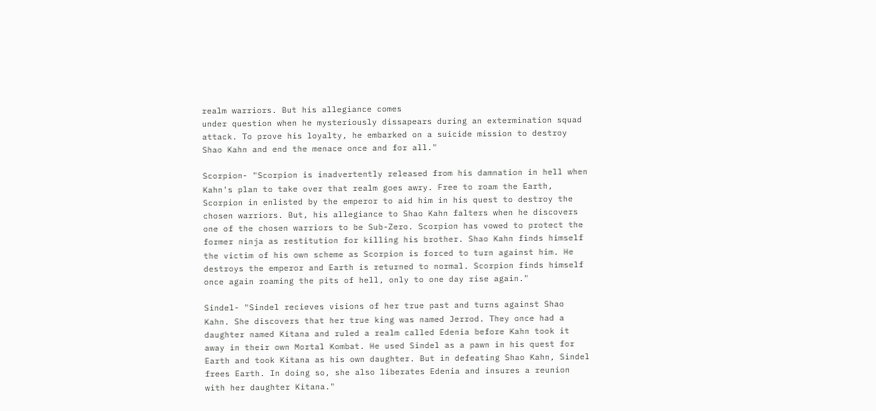realm warriors. But his allegiance comes
under question when he mysteriously dissapears during an extermination squad
attack. To prove his loyalty, he embarked on a suicide mission to destroy
Shao Kahn and end the menace once and for all."

Scorpion- "Scorpion is inadvertently released from his damnation in hell when
Kahn's plan to take over that realm goes awry. Free to roam the Earth,
Scorpion in enlisted by the emperor to aid him in his quest to destroy the
chosen warriors. But, his allegiance to Shao Kahn falters when he discovers
one of the chosen warriors to be Sub-Zero. Scorpion has vowed to protect the
former ninja as restitution for killing his brother. Shao Kahn finds himself
the victim of his own scheme as Scorpion is forced to turn against him. He
destroys the emperor and Earth is returned to normal. Scorpion finds himself
once again roaming the pits of hell, only to one day rise again."

Sindel- "Sindel recieves visions of her true past and turns against Shao
Kahn. She discovers that her true king was named Jerrod. They once had a
daughter named Kitana and ruled a realm called Edenia before Kahn took it
away in their own Mortal Kombat. He used Sindel as a pawn in his quest for
Earth and took Kitana as his own daughter. But in defeating Shao Kahn, Sindel
frees Earth. In doing so, she also liberates Edenia and insures a reunion
with her daughter Kitana."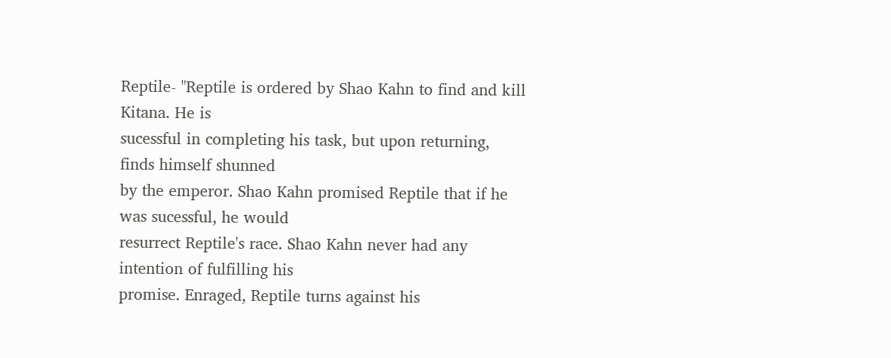Reptile- "Reptile is ordered by Shao Kahn to find and kill Kitana. He is
sucessful in completing his task, but upon returning, finds himself shunned
by the emperor. Shao Kahn promised Reptile that if he was sucessful, he would
resurrect Reptile's race. Shao Kahn never had any intention of fulfilling his
promise. Enraged, Reptile turns against his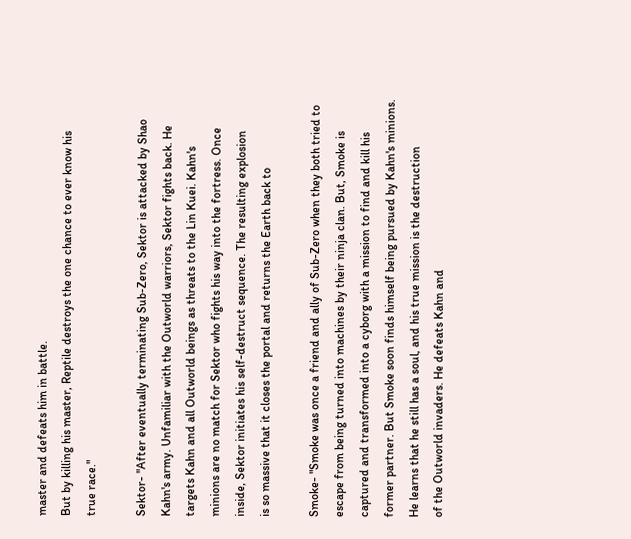master and defeats him in battle.
But by killing his master, Reptile destroys the one chance to ever know his
true race."

Sektor- "After eventually terminating Sub-Zero, Sektor is attacked by Shao
Kahn's army. Unfamiliar with the Outworld warriors, Sektor fights back. He
targets Kahn and all Outworld beings as threats to the Lin Kuei. Kahn's
minions are no match for Sektor who fights his way into the fortress. Once
inside, Sektor initiates his self-destruct sequence. The resulting explosion
is so massive that it closes the portal and returns the Earth back to

Smoke- "Smoke was once a friend and ally of Sub-Zero when they both tried to
escape from being turned into machines by their ninja clan. But, Smoke is
captured and transformed into a cyborg with a mission to find and kill his
former partner. But Smoke soon finds himself being pursued by Kahn's minions.
He learns that he still has a soul, and his true mission is the destruction
of the Outworld invaders. He defeats Kahn and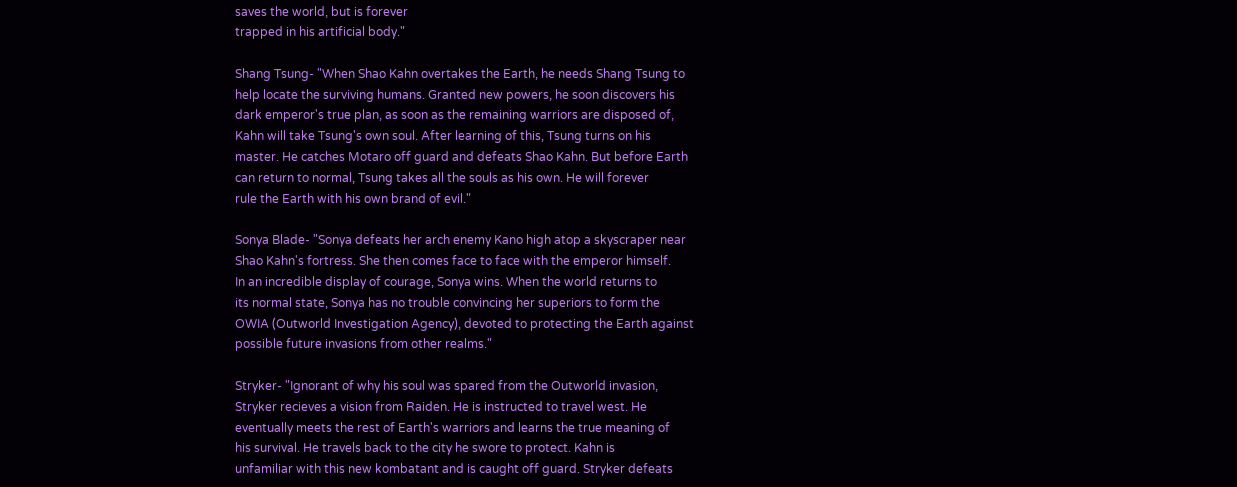saves the world, but is forever
trapped in his artificial body."

Shang Tsung- "When Shao Kahn overtakes the Earth, he needs Shang Tsung to
help locate the surviving humans. Granted new powers, he soon discovers his
dark emperor's true plan, as soon as the remaining warriors are disposed of,
Kahn will take Tsung's own soul. After learning of this, Tsung turns on his
master. He catches Motaro off guard and defeats Shao Kahn. But before Earth
can return to normal, Tsung takes all the souls as his own. He will forever
rule the Earth with his own brand of evil."

Sonya Blade- "Sonya defeats her arch enemy Kano high atop a skyscraper near
Shao Kahn's fortress. She then comes face to face with the emperor himself.
In an incredible display of courage, Sonya wins. When the world returns to
its normal state, Sonya has no trouble convincing her superiors to form the
OWIA (Outworld Investigation Agency), devoted to protecting the Earth against
possible future invasions from other realms."

Stryker- "Ignorant of why his soul was spared from the Outworld invasion,
Stryker recieves a vision from Raiden. He is instructed to travel west. He
eventually meets the rest of Earth's warriors and learns the true meaning of
his survival. He travels back to the city he swore to protect. Kahn is
unfamiliar with this new kombatant and is caught off guard. Stryker defeats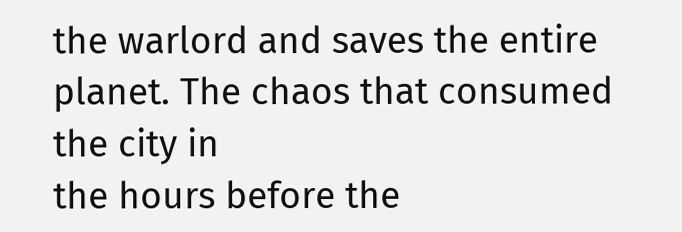the warlord and saves the entire planet. The chaos that consumed the city in
the hours before the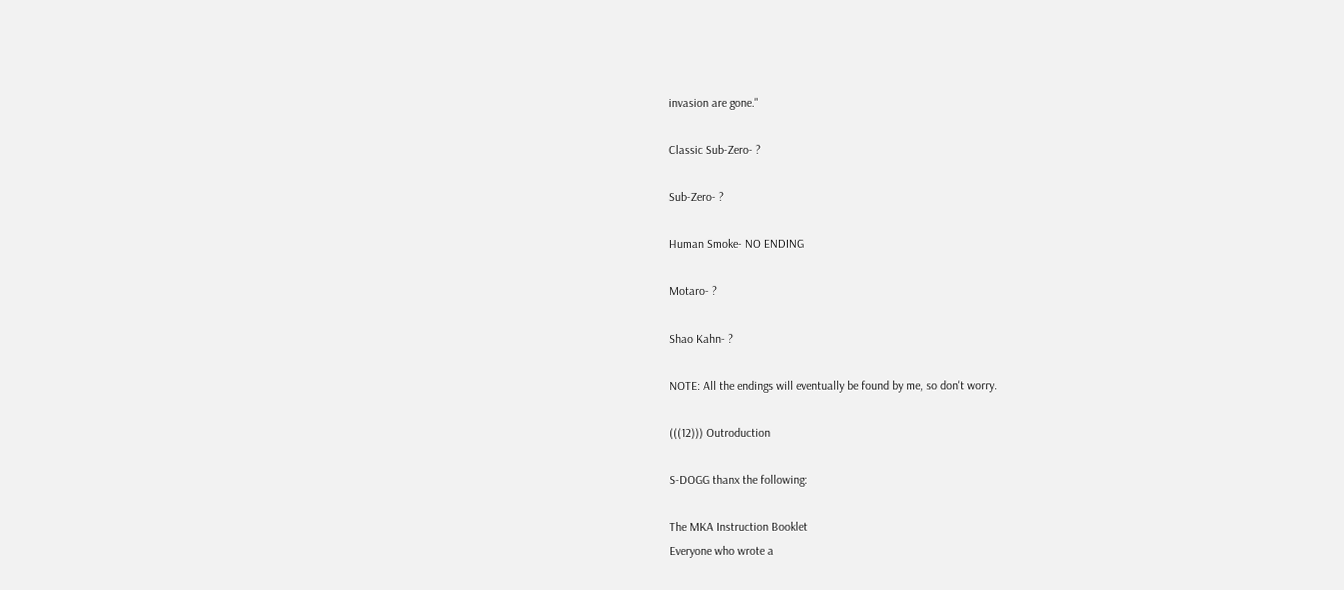invasion are gone."

Classic Sub-Zero- ?

Sub-Zero- ?

Human Smoke- NO ENDING

Motaro- ?

Shao Kahn- ?

NOTE: All the endings will eventually be found by me, so don't worry.

(((12))) Outroduction

S-DOGG thanx the following:

The MKA Instruction Booklet
Everyone who wrote a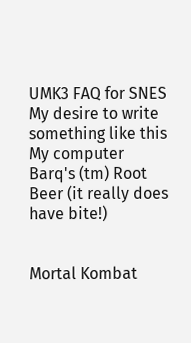UMK3 FAQ for SNES
My desire to write something like this
My computer
Barq's (tm) Root Beer (it really does have bite!)


Mortal Kombat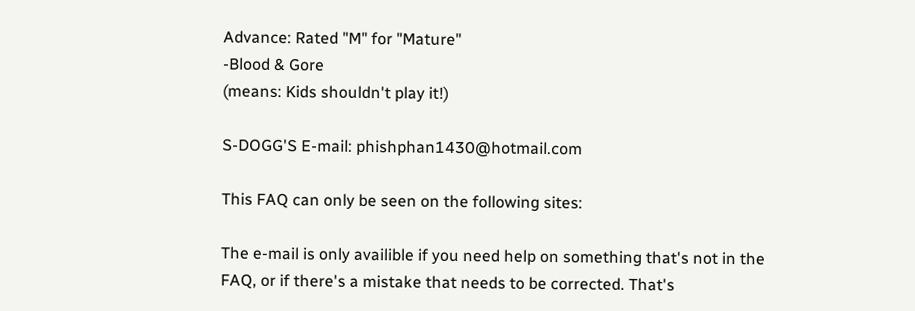Advance: Rated "M" for "Mature"
-Blood & Gore
(means: Kids shouldn't play it!)

S-DOGG'S E-mail: phishphan1430@hotmail.com

This FAQ can only be seen on the following sites:

The e-mail is only availible if you need help on something that's not in the
FAQ, or if there's a mistake that needs to be corrected. That's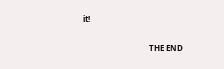it!

                                 THE END